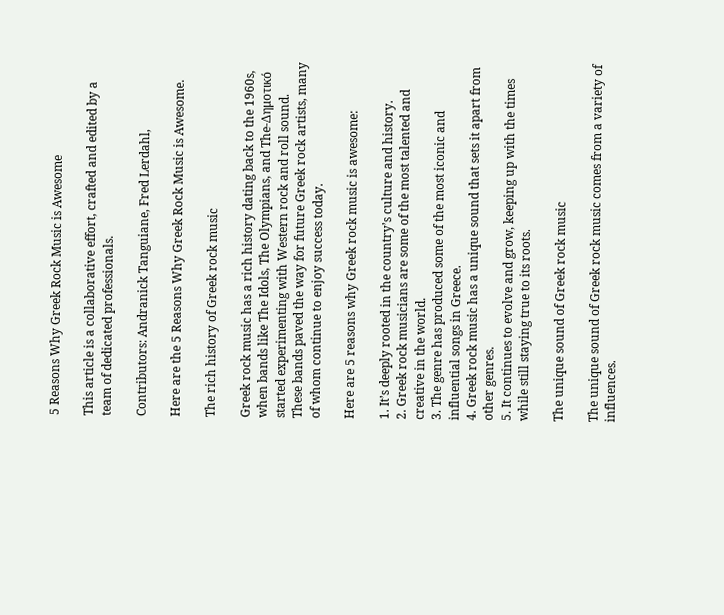5 Reasons Why Greek Rock Music is Awesome

This article is a collaborative effort, crafted and edited by a team of dedicated professionals.

Contributors: Andranick Tanguiane, Fred Lerdahl,

Here are the 5 Reasons Why Greek Rock Music is Awesome.

The rich history of Greek rock music

Greek rock music has a rich history dating back to the 1960s, when bands like The Idols, The Olympians, and The-Δημοτικό started experimenting with Western rock and roll sound. These bands paved the way for future Greek rock artists, many of whom continue to enjoy success today.

Here are 5 reasons why Greek rock music is awesome:

1. It’s deeply rooted in the country’s culture and history.
2. Greek rock musicians are some of the most talented and creative in the world.
3. The genre has produced some of the most iconic and influential songs in Greece.
4. Greek rock music has a unique sound that sets it apart from other genres.
5. It continues to evolve and grow, keeping up with the times while still staying true to its roots.

The unique sound of Greek rock music

The unique sound of Greek rock music comes from a variety of influences.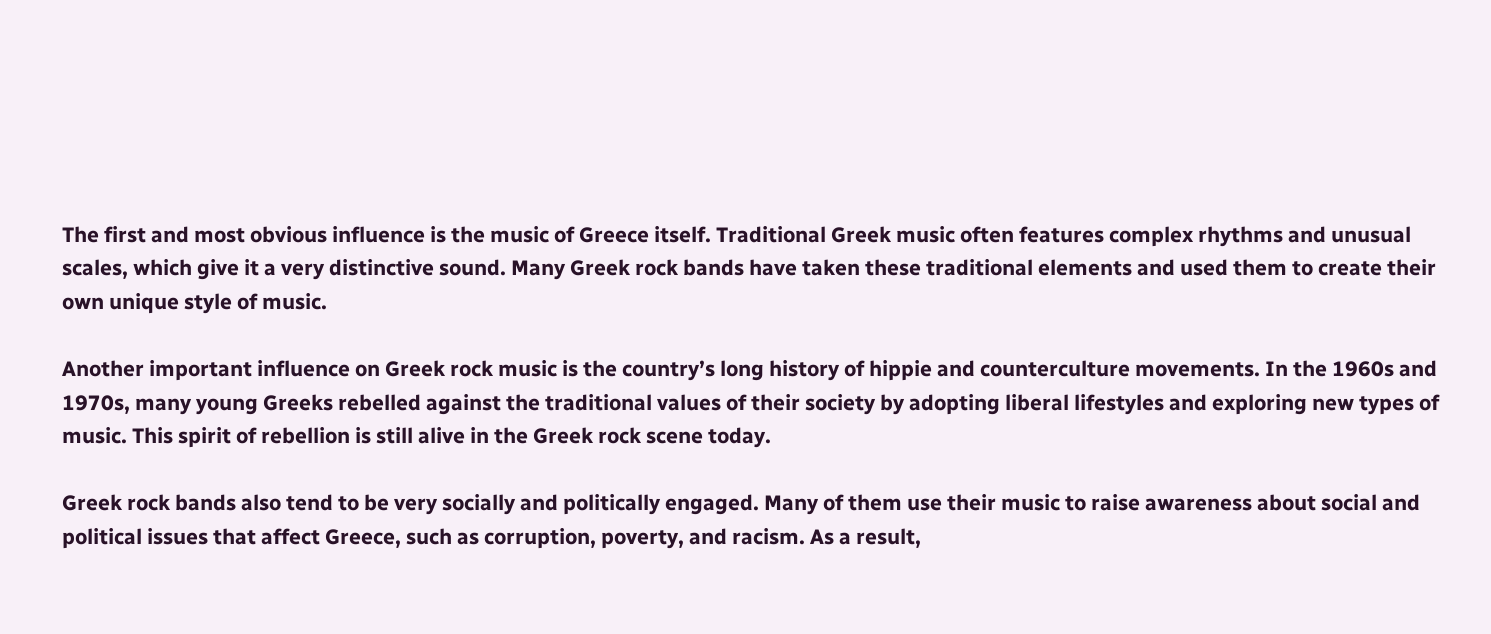The first and most obvious influence is the music of Greece itself. Traditional Greek music often features complex rhythms and unusual scales, which give it a very distinctive sound. Many Greek rock bands have taken these traditional elements and used them to create their own unique style of music.

Another important influence on Greek rock music is the country’s long history of hippie and counterculture movements. In the 1960s and 1970s, many young Greeks rebelled against the traditional values of their society by adopting liberal lifestyles and exploring new types of music. This spirit of rebellion is still alive in the Greek rock scene today.

Greek rock bands also tend to be very socially and politically engaged. Many of them use their music to raise awareness about social and political issues that affect Greece, such as corruption, poverty, and racism. As a result,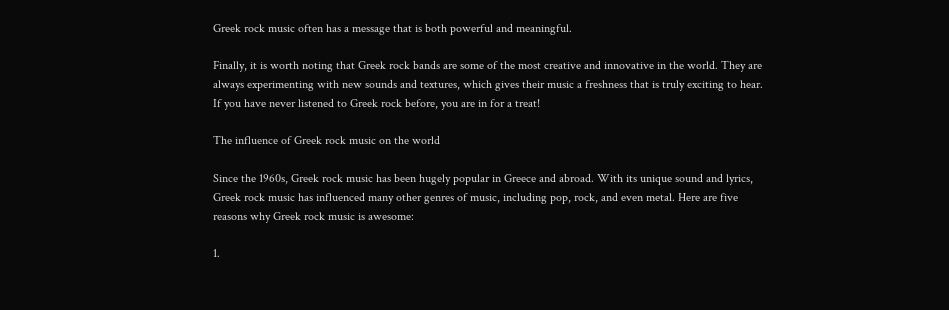Greek rock music often has a message that is both powerful and meaningful.

Finally, it is worth noting that Greek rock bands are some of the most creative and innovative in the world. They are always experimenting with new sounds and textures, which gives their music a freshness that is truly exciting to hear. If you have never listened to Greek rock before, you are in for a treat!

The influence of Greek rock music on the world

Since the 1960s, Greek rock music has been hugely popular in Greece and abroad. With its unique sound and lyrics, Greek rock music has influenced many other genres of music, including pop, rock, and even metal. Here are five reasons why Greek rock music is awesome:

1.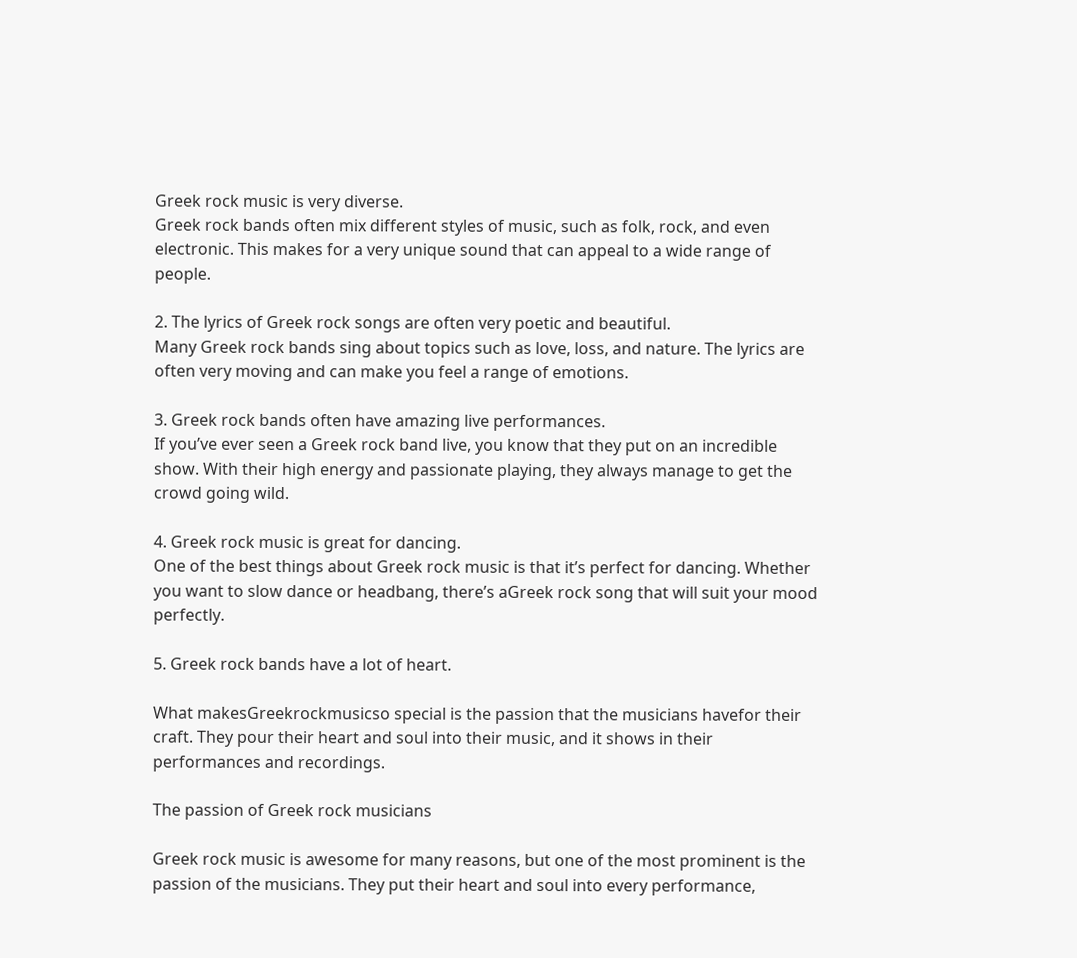Greek rock music is very diverse.
Greek rock bands often mix different styles of music, such as folk, rock, and even electronic. This makes for a very unique sound that can appeal to a wide range of people.

2. The lyrics of Greek rock songs are often very poetic and beautiful.
Many Greek rock bands sing about topics such as love, loss, and nature. The lyrics are often very moving and can make you feel a range of emotions.

3. Greek rock bands often have amazing live performances.
If you’ve ever seen a Greek rock band live, you know that they put on an incredible show. With their high energy and passionate playing, they always manage to get the crowd going wild.

4. Greek rock music is great for dancing.
One of the best things about Greek rock music is that it’s perfect for dancing. Whether you want to slow dance or headbang, there’s aGreek rock song that will suit your mood perfectly.

5. Greek rock bands have a lot of heart.

What makesGreekrockmusicso special is the passion that the musicians havefor their craft. They pour their heart and soul into their music, and it shows in their performances and recordings.

The passion of Greek rock musicians

Greek rock music is awesome for many reasons, but one of the most prominent is the passion of the musicians. They put their heart and soul into every performance,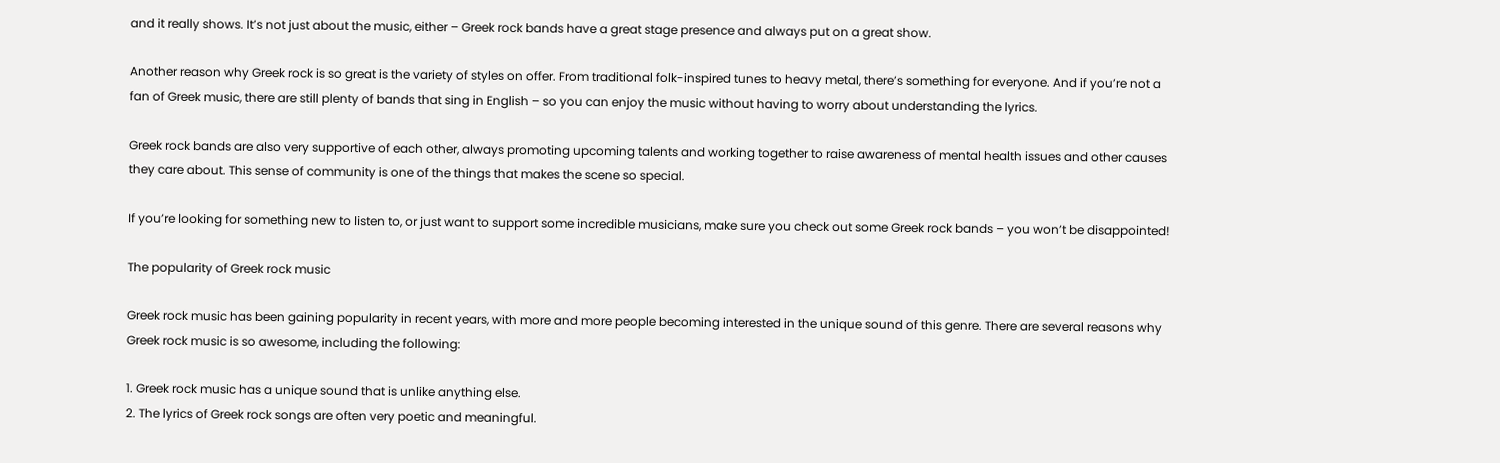and it really shows. It’s not just about the music, either – Greek rock bands have a great stage presence and always put on a great show.

Another reason why Greek rock is so great is the variety of styles on offer. From traditional folk-inspired tunes to heavy metal, there’s something for everyone. And if you’re not a fan of Greek music, there are still plenty of bands that sing in English – so you can enjoy the music without having to worry about understanding the lyrics.

Greek rock bands are also very supportive of each other, always promoting upcoming talents and working together to raise awareness of mental health issues and other causes they care about. This sense of community is one of the things that makes the scene so special.

If you’re looking for something new to listen to, or just want to support some incredible musicians, make sure you check out some Greek rock bands – you won’t be disappointed!

The popularity of Greek rock music

Greek rock music has been gaining popularity in recent years, with more and more people becoming interested in the unique sound of this genre. There are several reasons why Greek rock music is so awesome, including the following:

1. Greek rock music has a unique sound that is unlike anything else.
2. The lyrics of Greek rock songs are often very poetic and meaningful.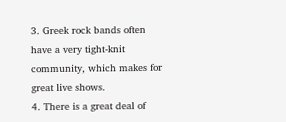3. Greek rock bands often have a very tight-knit community, which makes for great live shows.
4. There is a great deal of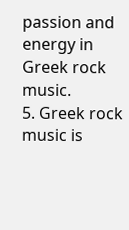passion and energy in Greek rock music.
5. Greek rock music is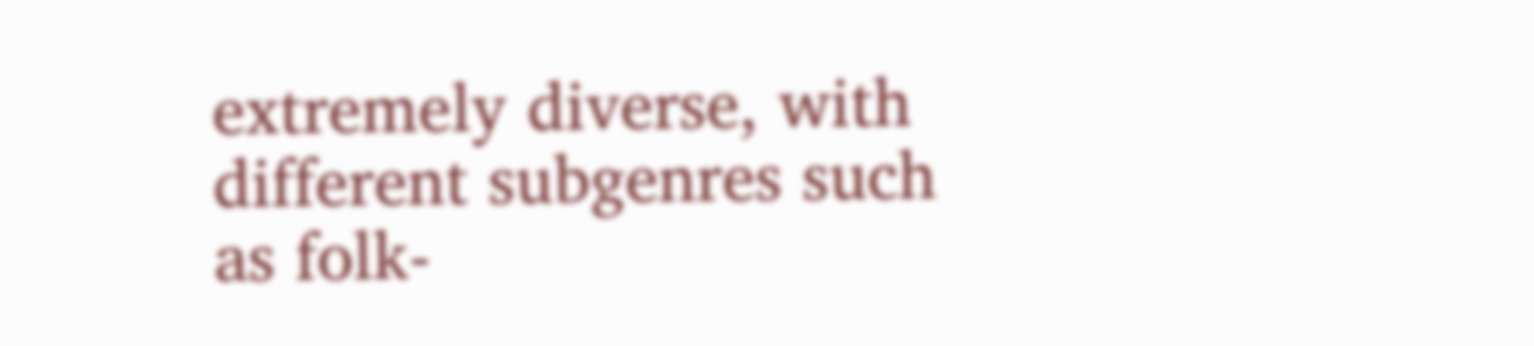extremely diverse, with different subgenres such as folk-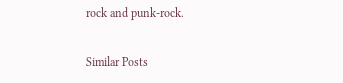rock and punk-rock.

Similar Posts